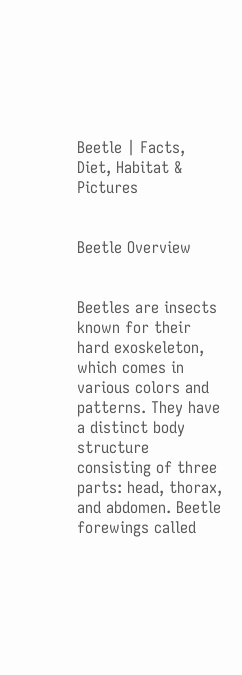Beetle | Facts, Diet, Habitat & Pictures


Beetle Overview


Beetles are insects known for their hard exoskeleton, which comes in various colors and patterns. They have a distinct body structure consisting of three parts: head, thorax, and abdomen. Beetle forewings called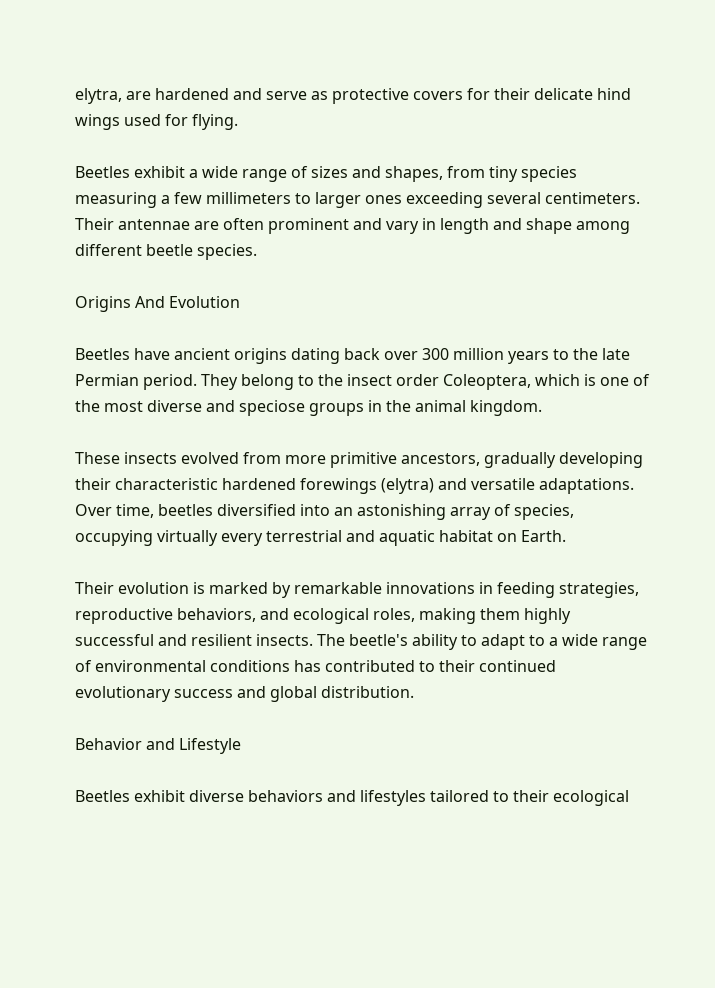elytra, are hardened and serve as protective covers for their delicate hind wings used for flying.

Beetles exhibit a wide range of sizes and shapes, from tiny species measuring a few millimeters to larger ones exceeding several centimeters. Their antennae are often prominent and vary in length and shape among different beetle species.

Origins And Evolution

Beetles have ancient origins dating back over 300 million years to the late Permian period. They belong to the insect order Coleoptera, which is one of the most diverse and speciose groups in the animal kingdom.

These insects evolved from more primitive ancestors, gradually developing their characteristic hardened forewings (elytra) and versatile adaptations. Over time, beetles diversified into an astonishing array of species, occupying virtually every terrestrial and aquatic habitat on Earth.

Their evolution is marked by remarkable innovations in feeding strategies, reproductive behaviors, and ecological roles, making them highly successful and resilient insects. The beetle's ability to adapt to a wide range of environmental conditions has contributed to their continued evolutionary success and global distribution.

Behavior and Lifestyle

Beetles exhibit diverse behaviors and lifestyles tailored to their ecological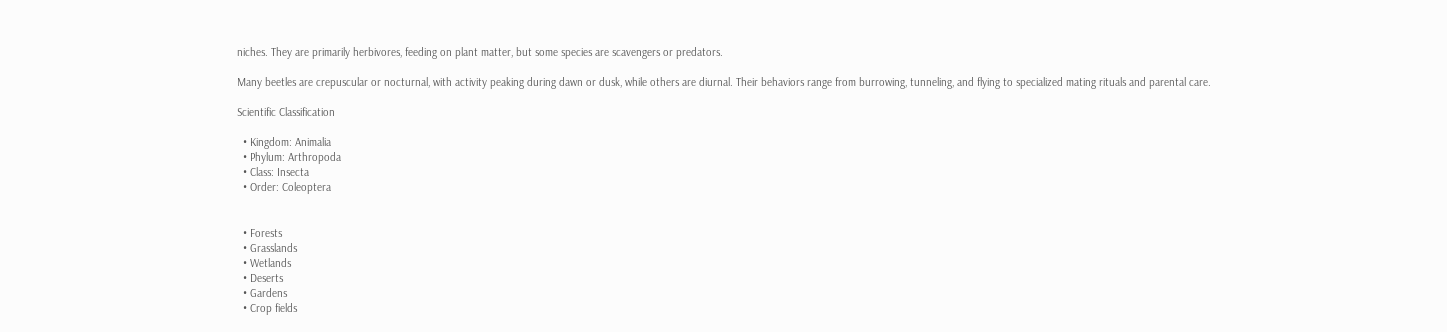niches. They are primarily herbivores, feeding on plant matter, but some species are scavengers or predators.

Many beetles are crepuscular or nocturnal, with activity peaking during dawn or dusk, while others are diurnal. Their behaviors range from burrowing, tunneling, and flying to specialized mating rituals and parental care.

Scientific Classification

  • Kingdom: Animalia
  • Phylum: Arthropoda
  • Class: Insecta
  • Order: Coleoptera


  • Forests
  • Grasslands
  • Wetlands
  • Deserts
  • Gardens
  • Crop fields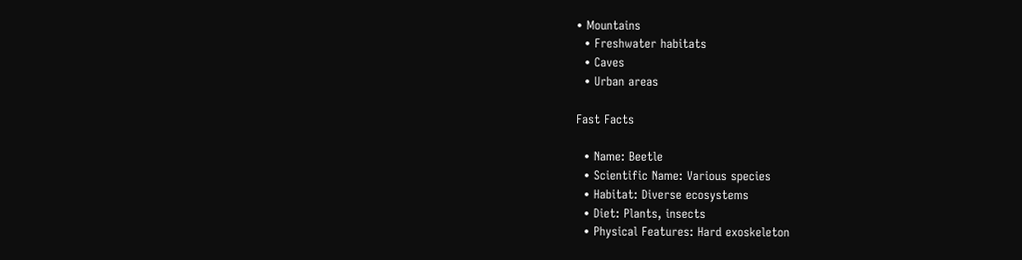• Mountains
  • Freshwater habitats
  • Caves
  • Urban areas

Fast Facts

  • Name: Beetle
  • Scientific Name: Various species
  • Habitat: Diverse ecosystems
  • Diet: Plants, insects
  • Physical Features: Hard exoskeleton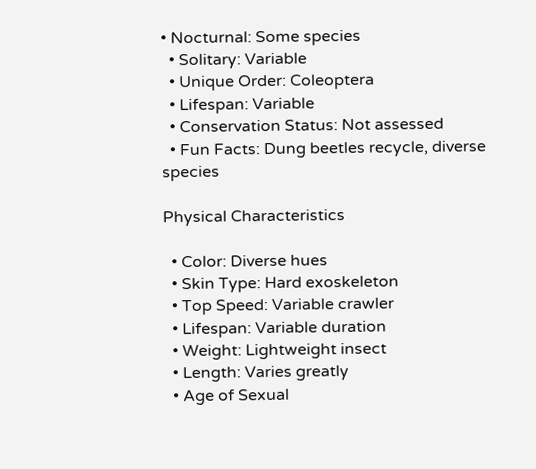• Nocturnal: Some species
  • Solitary: Variable
  • Unique Order: Coleoptera
  • Lifespan: Variable
  • Conservation Status: Not assessed
  • Fun Facts: Dung beetles recycle, diverse species

Physical Characteristics

  • Color: Diverse hues
  • Skin Type: Hard exoskeleton
  • Top Speed: Variable crawler
  • Lifespan: Variable duration
  • Weight: Lightweight insect
  • Length: Varies greatly
  • Age of Sexual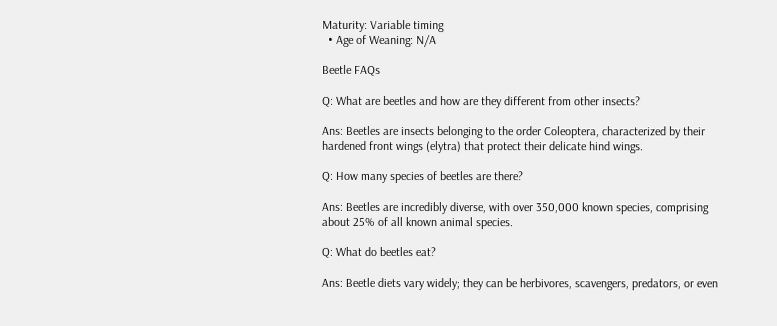Maturity: Variable timing
  • Age of Weaning: N/A

Beetle FAQs

Q: What are beetles and how are they different from other insects?

Ans: Beetles are insects belonging to the order Coleoptera, characterized by their hardened front wings (elytra) that protect their delicate hind wings.

Q: How many species of beetles are there?

Ans: Beetles are incredibly diverse, with over 350,000 known species, comprising about 25% of all known animal species.

Q: What do beetles eat?

Ans: Beetle diets vary widely; they can be herbivores, scavengers, predators, or even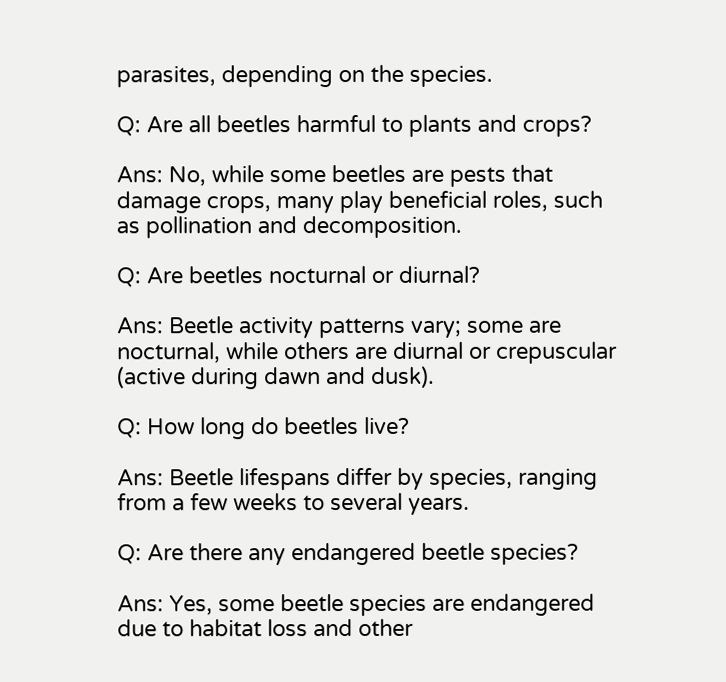parasites, depending on the species.

Q: Are all beetles harmful to plants and crops?

Ans: No, while some beetles are pests that damage crops, many play beneficial roles, such as pollination and decomposition.

Q: Are beetles nocturnal or diurnal?

Ans: Beetle activity patterns vary; some are nocturnal, while others are diurnal or crepuscular (active during dawn and dusk).

Q: How long do beetles live?

Ans: Beetle lifespans differ by species, ranging from a few weeks to several years.

Q: Are there any endangered beetle species?

Ans: Yes, some beetle species are endangered due to habitat loss and other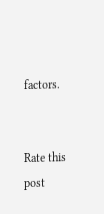factors.


Rate this post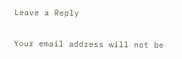Leave a Reply

Your email address will not be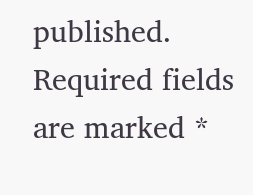published. Required fields are marked *